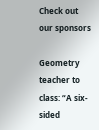Check out our sponsors

Geometry teacher to class: “A six-sided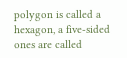polygon is called a hexagon, a five-sided ones are called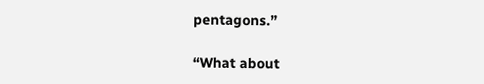pentagons.”

“What about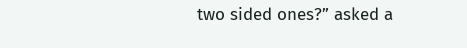two sided ones?” asked a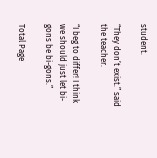student.

“They don’t exist.” said the teacher.

“I beg to differ! I think we should just let bi-gons be bi-gons.”

Total Page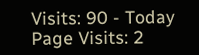Visits: 90 - Today Page Visits: 2